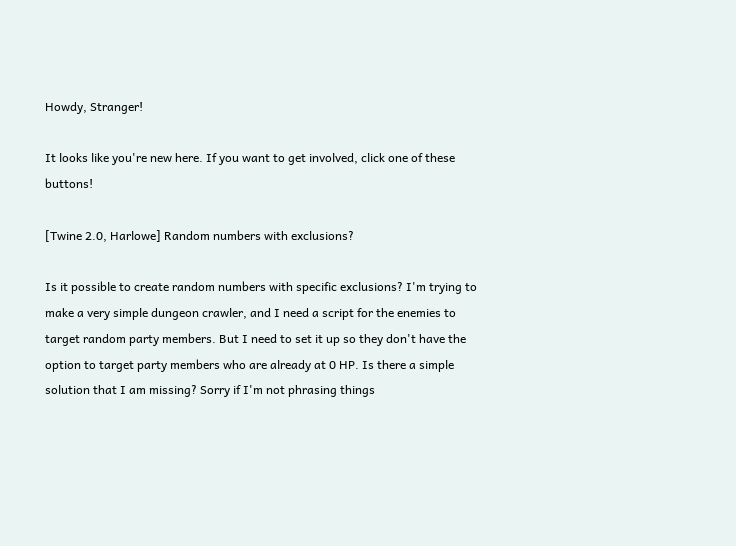Howdy, Stranger!

It looks like you're new here. If you want to get involved, click one of these buttons!

[Twine 2.0, Harlowe] Random numbers with exclusions?

Is it possible to create random numbers with specific exclusions? I'm trying to make a very simple dungeon crawler, and I need a script for the enemies to target random party members. But I need to set it up so they don't have the option to target party members who are already at 0 HP. Is there a simple solution that I am missing? Sorry if I'm not phrasing things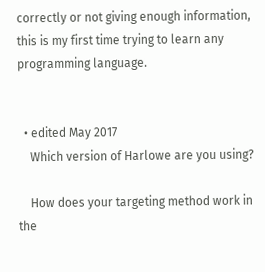correctly or not giving enough information, this is my first time trying to learn any programming language.


  • edited May 2017
    Which version of Harlowe are you using?

    How does your targeting method work in the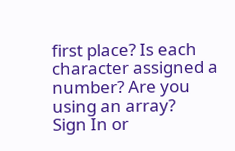first place? Is each character assigned a number? Are you using an array?
Sign In or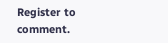Register to comment.